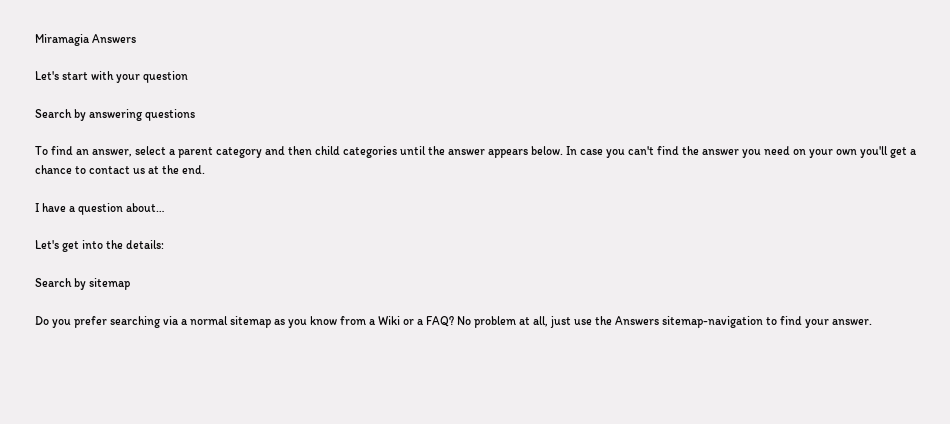Miramagia Answers

Let's start with your question

Search by answering questions

To find an answer, select a parent category and then child categories until the answer appears below. In case you can't find the answer you need on your own you'll get a chance to contact us at the end.

I have a question about…

Let's get into the details:

Search by sitemap

Do you prefer searching via a normal sitemap as you know from a Wiki or a FAQ? No problem at all, just use the Answers sitemap-navigation to find your answer.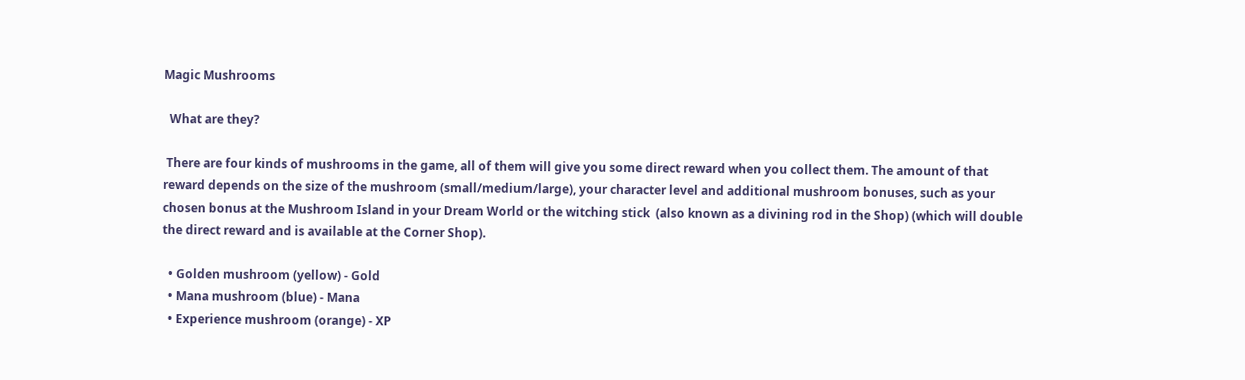Magic Mushrooms

  What are they?

 There are four kinds of mushrooms in the game, all of them will give you some direct reward when you collect them. The amount of that reward depends on the size of the mushroom (small/medium/large), your character level and additional mushroom bonuses, such as your chosen bonus at the Mushroom Island in your Dream World or the witching stick  (also known as a divining rod in the Shop) (which will double the direct reward and is available at the Corner Shop).

  • Golden mushroom (yellow) - Gold
  • Mana mushroom (blue) - Mana
  • Experience mushroom (orange) - XP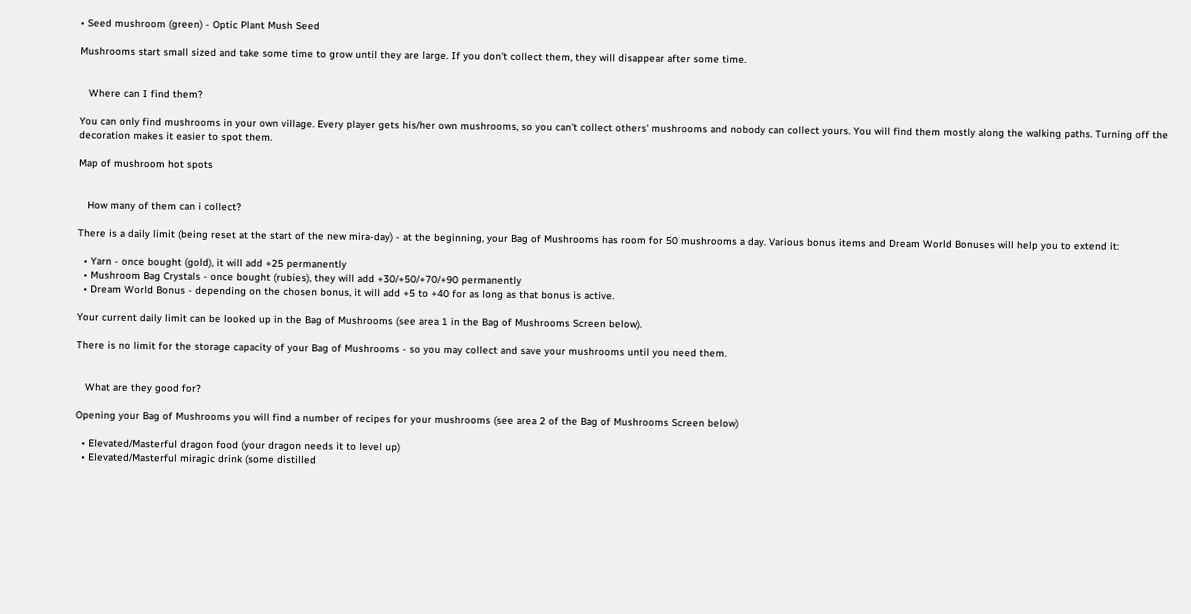• Seed mushroom (green) - Optic Plant Mush Seed

Mushrooms start small sized and take some time to grow until they are large. If you don't collect them, they will disappear after some time.


   Where can I find them?

You can only find mushrooms in your own village. Every player gets his/her own mushrooms, so you can't collect others' mushrooms and nobody can collect yours. You will find them mostly along the walking paths. Turning off the decoration makes it easier to spot them.

Map of mushroom hot spots


   How many of them can i collect?

There is a daily limit (being reset at the start of the new mira-day) - at the beginning, your Bag of Mushrooms has room for 50 mushrooms a day. Various bonus items and Dream World Bonuses will help you to extend it:

  • Yarn - once bought (gold), it will add +25 permanently
  • Mushroom Bag Crystals - once bought (rubies), they will add +30/+50/+70/+90 permanently
  • Dream World Bonus - depending on the chosen bonus, it will add +5 to +40 for as long as that bonus is active.

Your current daily limit can be looked up in the Bag of Mushrooms (see area 1 in the Bag of Mushrooms Screen below).

There is no limit for the storage capacity of your Bag of Mushrooms - so you may collect and save your mushrooms until you need them.


   What are they good for?

Opening your Bag of Mushrooms you will find a number of recipes for your mushrooms (see area 2 of the Bag of Mushrooms Screen below)

  • Elevated/Masterful dragon food (your dragon needs it to level up)
  • Elevated/Masterful miragic drink (some distilled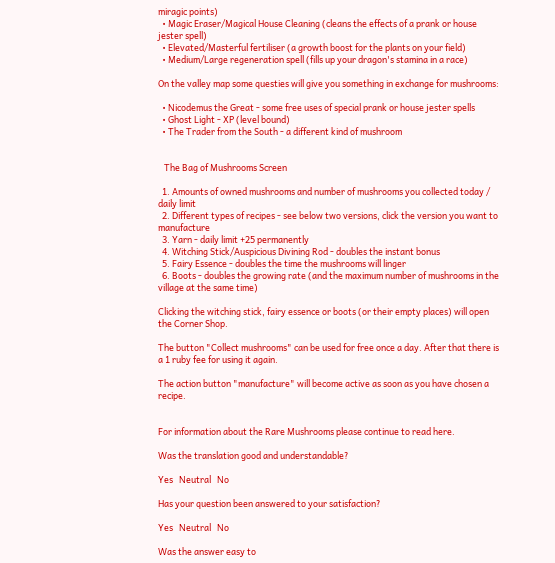miragic points)
  • Magic Eraser/Magical House Cleaning (cleans the effects of a prank or house jester spell)
  • Elevated/Masterful fertiliser (a growth boost for the plants on your field)
  • Medium/Large regeneration spell (fills up your dragon's stamina in a race)

On the valley map some questies will give you something in exchange for mushrooms:

  • Nicodemus the Great - some free uses of special prank or house jester spells
  • Ghost Light - XP (level bound)
  • The Trader from the South - a different kind of mushroom


   The Bag of Mushrooms Screen

  1. Amounts of owned mushrooms and number of mushrooms you collected today / daily limit
  2. Different types of recipes - see below two versions, click the version you want to manufacture
  3. Yarn - daily limit +25 permanently
  4. Witching Stick/Auspicious Divining Rod - doubles the instant bonus
  5. Fairy Essence - doubles the time the mushrooms will linger
  6. Boots - doubles the growing rate (and the maximum number of mushrooms in the village at the same time)

Clicking the witching stick, fairy essence or boots (or their empty places) will open the Corner Shop.

The button "Collect mushrooms" can be used for free once a day. After that there is a 1 ruby fee for using it again.

The action button "manufacture" will become active as soon as you have chosen a recipe.


For information about the Rare Mushrooms please continue to read here.

Was the translation good and understandable?

Yes   Neutral   No

Has your question been answered to your satisfaction?

Yes   Neutral   No

Was the answer easy to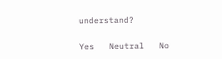understand?

Yes   Neutral   No